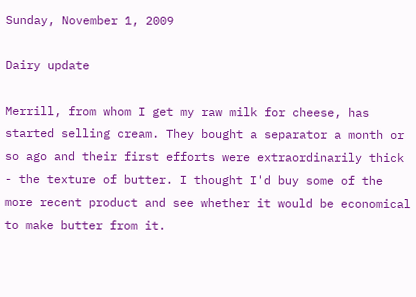Sunday, November 1, 2009

Dairy update

Merrill, from whom I get my raw milk for cheese, has started selling cream. They bought a separator a month or so ago and their first efforts were extraordinarily thick - the texture of butter. I thought I'd buy some of the more recent product and see whether it would be economical to make butter from it.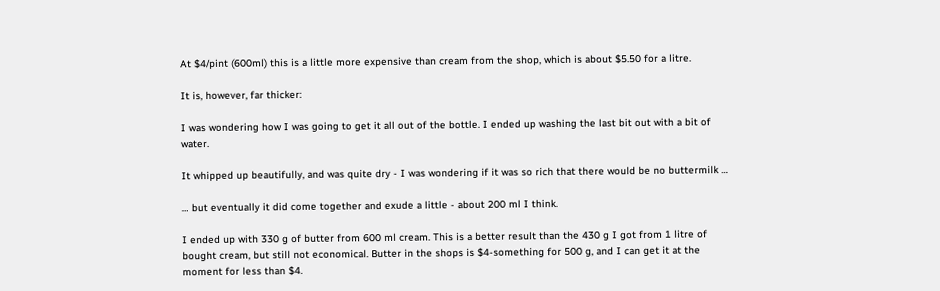At $4/pint (600ml) this is a little more expensive than cream from the shop, which is about $5.50 for a litre.

It is, however, far thicker:

I was wondering how I was going to get it all out of the bottle. I ended up washing the last bit out with a bit of water.

It whipped up beautifully, and was quite dry - I was wondering if it was so rich that there would be no buttermilk …

… but eventually it did come together and exude a little - about 200 ml I think.

I ended up with 330 g of butter from 600 ml cream. This is a better result than the 430 g I got from 1 litre of bought cream, but still not economical. Butter in the shops is $4-something for 500 g, and I can get it at the moment for less than $4.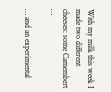With my milk this week I made two different cheeses: some Camembert …

… and an experimental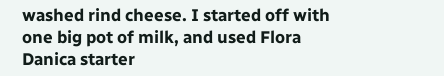washed rind cheese. I started off with one big pot of milk, and used Flora Danica starter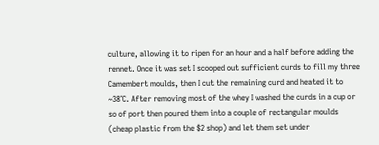culture, allowing it to ripen for an hour and a half before adding the rennet. Once it was set I scooped out sufficient curds to fill my three Camembert moulds, then I cut the remaining curd and heated it to ~38˚C. After removing most of the whey I washed the curds in a cup or so of port then poured them into a couple of rectangular moulds (cheap plastic from the $2 shop) and let them set under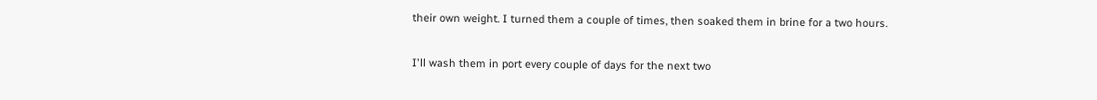their own weight. I turned them a couple of times, then soaked them in brine for a two hours.

I'll wash them in port every couple of days for the next two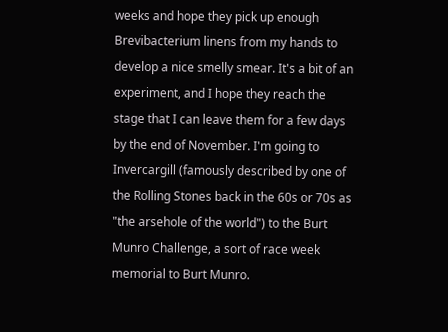weeks and hope they pick up enough Brevibacterium linens from my hands to develop a nice smelly smear. It's a bit of an experiment, and I hope they reach the stage that I can leave them for a few days by the end of November. I'm going to Invercargill (famously described by one of the Rolling Stones back in the 60s or 70s as "the arsehole of the world") to the Burt Munro Challenge, a sort of race week memorial to Burt Munro.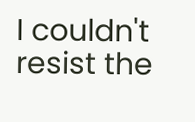I couldn't resist the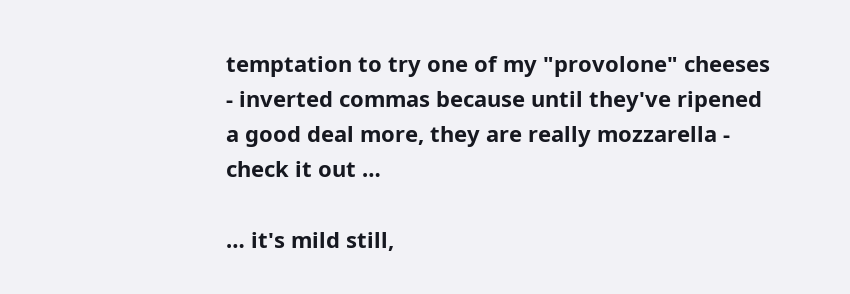temptation to try one of my "provolone" cheeses - inverted commas because until they've ripened a good deal more, they are really mozzarella - check it out …

… it's mild still,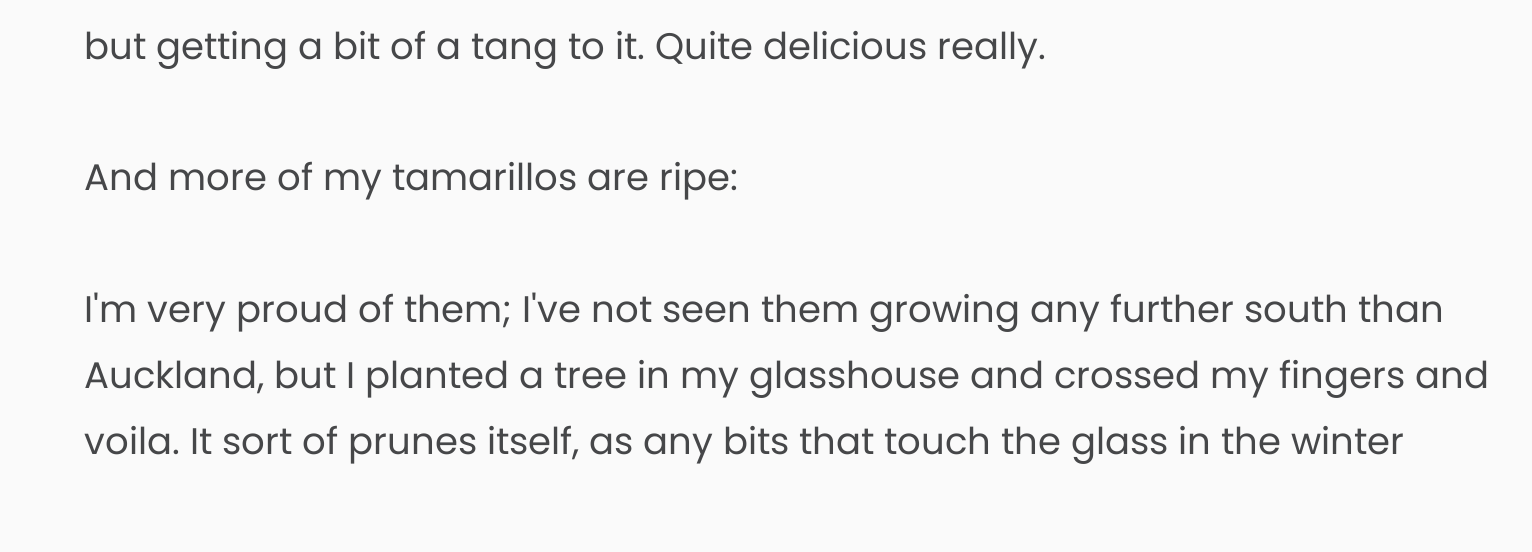but getting a bit of a tang to it. Quite delicious really.

And more of my tamarillos are ripe:

I'm very proud of them; I've not seen them growing any further south than Auckland, but I planted a tree in my glasshouse and crossed my fingers and voila. It sort of prunes itself, as any bits that touch the glass in the winter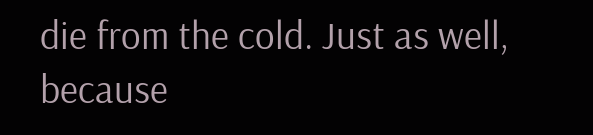die from the cold. Just as well, because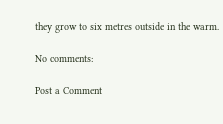they grow to six metres outside in the warm.

No comments:

Post a Comment